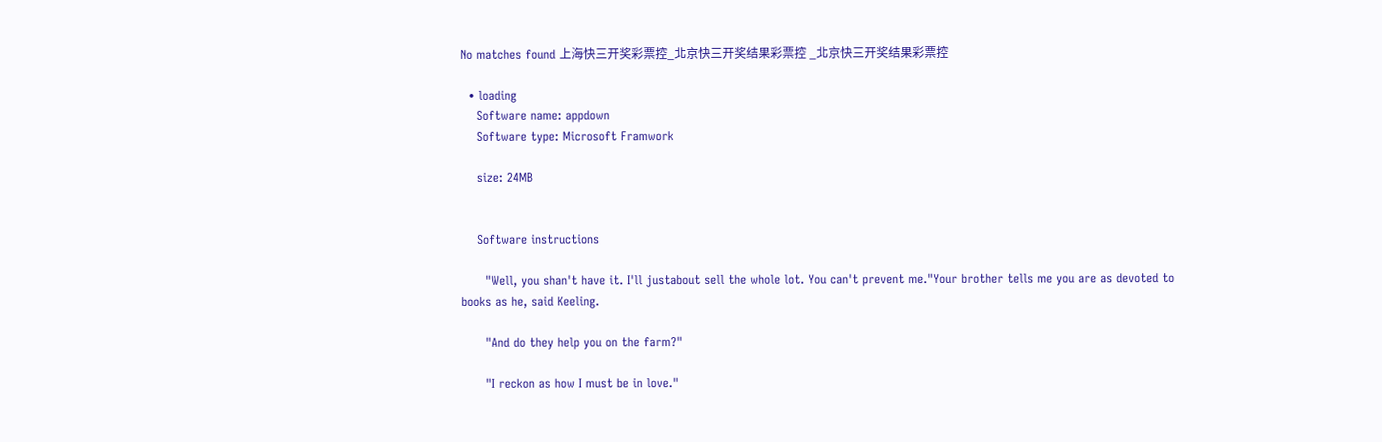No matches found 上海快三开奖彩票控_北京快三开奖结果彩票控 _北京快三开奖结果彩票控

  • loading
    Software name: appdown
    Software type: Microsoft Framwork

    size: 24MB


    Software instructions

      "Well, you shan't have it. I'll justabout sell the whole lot. You can't prevent me."Your brother tells me you are as devoted to books as he, said Keeling.

      "And do they help you on the farm?"

      "I reckon as how I must be in love."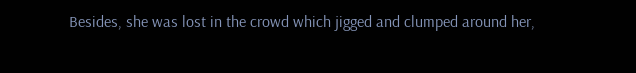Besides, she was lost in the crowd which jigged and clumped around her,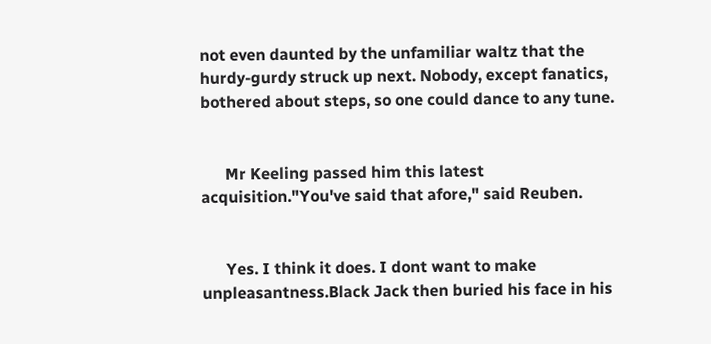not even daunted by the unfamiliar waltz that the hurdy-gurdy struck up next. Nobody, except fanatics, bothered about steps, so one could dance to any tune.


      Mr Keeling passed him this latest acquisition."You've said that afore," said Reuben.


      Yes. I think it does. I dont want to make unpleasantness.Black Jack then buried his face in his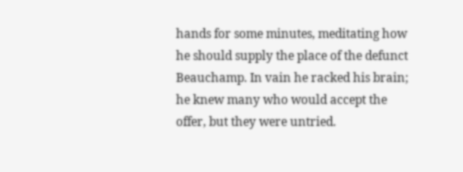hands for some minutes, meditating how he should supply the place of the defunct Beauchamp. In vain he racked his brain; he knew many who would accept the offer, but they were untried.